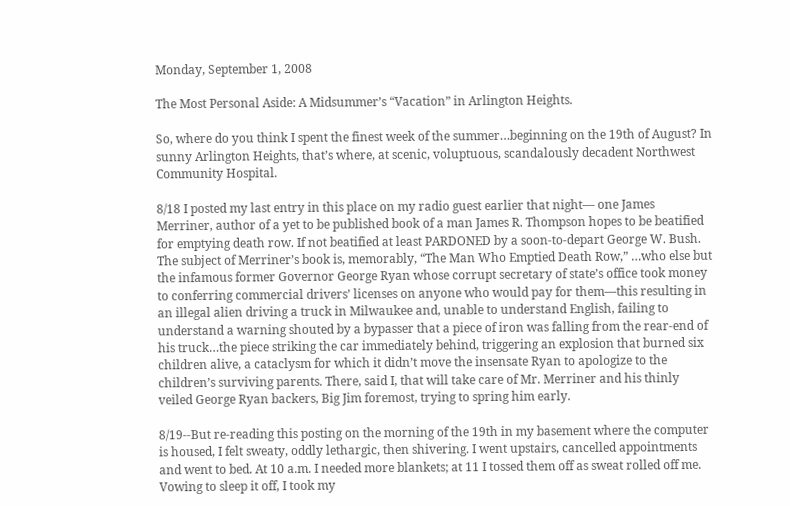Monday, September 1, 2008

The Most Personal Aside: A Midsummer’s “Vacation” in Arlington Heights.

So, where do you think I spent the finest week of the summer…beginning on the 19th of August? In sunny Arlington Heights, that’s where, at scenic, voluptuous, scandalously decadent Northwest Community Hospital.

8/18 I posted my last entry in this place on my radio guest earlier that night— one James Merriner, author of a yet to be published book of a man James R. Thompson hopes to be beatified for emptying death row. If not beatified at least PARDONED by a soon-to-depart George W. Bush. The subject of Merriner’s book is, memorably, “The Man Who Emptied Death Row,” …who else but the infamous former Governor George Ryan whose corrupt secretary of state’s office took money to conferring commercial drivers’ licenses on anyone who would pay for them—this resulting in an illegal alien driving a truck in Milwaukee and, unable to understand English, failing to understand a warning shouted by a bypasser that a piece of iron was falling from the rear-end of his truck…the piece striking the car immediately behind, triggering an explosion that burned six children alive, a cataclysm for which it didn’t move the insensate Ryan to apologize to the children’s surviving parents. There, said I, that will take care of Mr. Merriner and his thinly veiled George Ryan backers, Big Jim foremost, trying to spring him early.

8/19--But re-reading this posting on the morning of the 19th in my basement where the computer is housed, I felt sweaty, oddly lethargic, then shivering. I went upstairs, cancelled appointments and went to bed. At 10 a.m. I needed more blankets; at 11 I tossed them off as sweat rolled off me. Vowing to sleep it off, I took my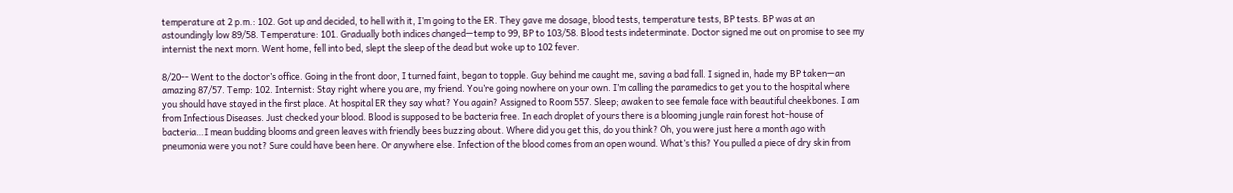temperature at 2 p.m.: 102. Got up and decided, to hell with it, I’m going to the ER. They gave me dosage, blood tests, temperature tests, BP tests. BP was at an astoundingly low 89/58. Temperature: 101. Gradually both indices changed—temp to 99, BP to 103/58. Blood tests indeterminate. Doctor signed me out on promise to see my internist the next morn. Went home, fell into bed, slept the sleep of the dead but woke up to 102 fever.

8/20-- Went to the doctor’s office. Going in the front door, I turned faint, began to topple. Guy behind me caught me, saving a bad fall. I signed in, hade my BP taken—an amazing 87/57. Temp: 102. Internist: Stay right where you are, my friend. You’re going nowhere on your own. I’m calling the paramedics to get you to the hospital where you should have stayed in the first place. At hospital ER they say what? You again? Assigned to Room 557. Sleep; awaken to see female face with beautiful cheekbones. I am from Infectious Diseases. Just checked your blood. Blood is supposed to be bacteria free. In each droplet of yours there is a blooming jungle rain forest hot-house of bacteria…I mean budding blooms and green leaves with friendly bees buzzing about. Where did you get this, do you think? Oh, you were just here a month ago with pneumonia were you not? Sure could have been here. Or anywhere else. Infection of the blood comes from an open wound. What’s this? You pulled a piece of dry skin from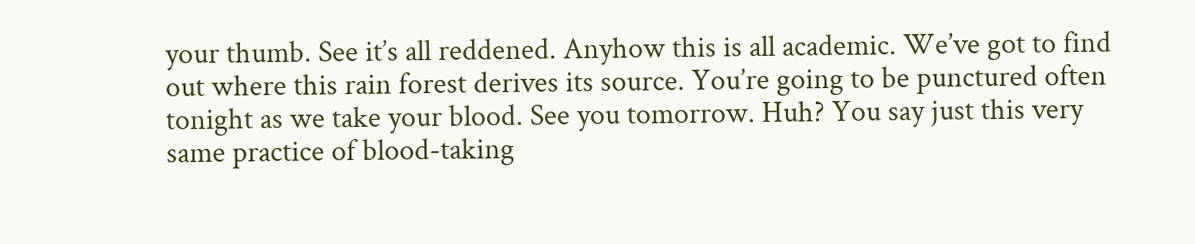your thumb. See it’s all reddened. Anyhow this is all academic. We’ve got to find out where this rain forest derives its source. You’re going to be punctured often tonight as we take your blood. See you tomorrow. Huh? You say just this very same practice of blood-taking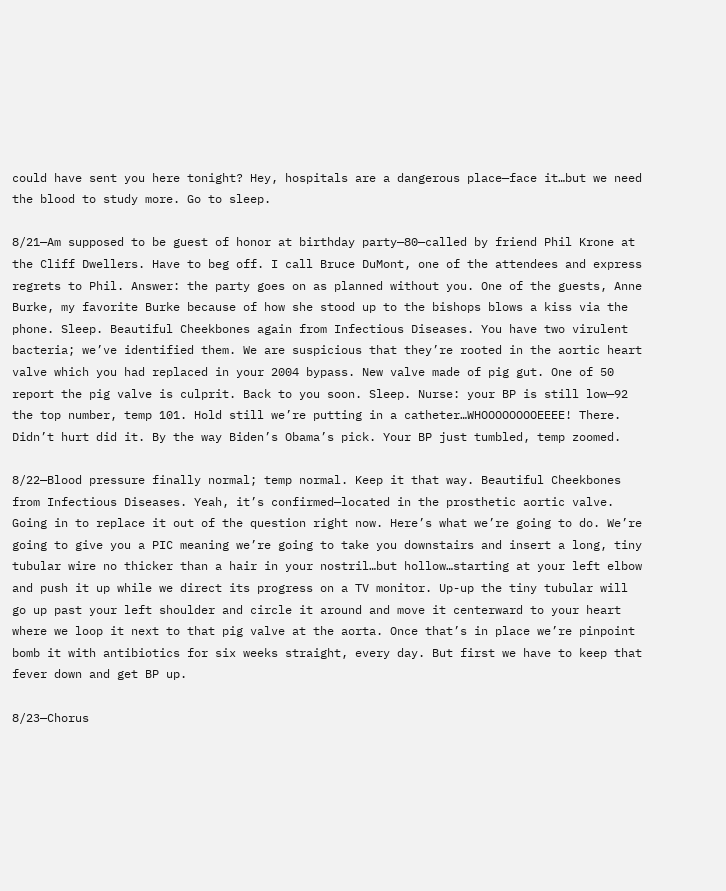could have sent you here tonight? Hey, hospitals are a dangerous place—face it…but we need the blood to study more. Go to sleep.

8/21—Am supposed to be guest of honor at birthday party—80—called by friend Phil Krone at the Cliff Dwellers. Have to beg off. I call Bruce DuMont, one of the attendees and express regrets to Phil. Answer: the party goes on as planned without you. One of the guests, Anne Burke, my favorite Burke because of how she stood up to the bishops blows a kiss via the phone. Sleep. Beautiful Cheekbones again from Infectious Diseases. You have two virulent bacteria; we’ve identified them. We are suspicious that they’re rooted in the aortic heart valve which you had replaced in your 2004 bypass. New valve made of pig gut. One of 50 report the pig valve is culprit. Back to you soon. Sleep. Nurse: your BP is still low—92 the top number, temp 101. Hold still we’re putting in a catheter…WHOOOOOOOOEEEE! There. Didn’t hurt did it. By the way Biden’s Obama’s pick. Your BP just tumbled, temp zoomed.

8/22—Blood pressure finally normal; temp normal. Keep it that way. Beautiful Cheekbones from Infectious Diseases. Yeah, it’s confirmed—located in the prosthetic aortic valve. Going in to replace it out of the question right now. Here’s what we’re going to do. We’re going to give you a PIC meaning we’re going to take you downstairs and insert a long, tiny tubular wire no thicker than a hair in your nostril…but hollow…starting at your left elbow and push it up while we direct its progress on a TV monitor. Up-up the tiny tubular will go up past your left shoulder and circle it around and move it centerward to your heart where we loop it next to that pig valve at the aorta. Once that’s in place we’re pinpoint bomb it with antibiotics for six weeks straight, every day. But first we have to keep that fever down and get BP up.

8/23—Chorus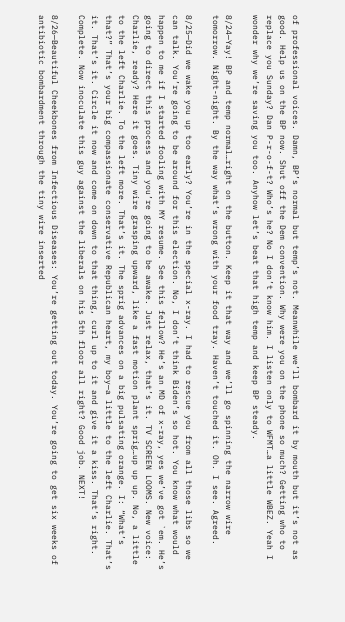of professional voices. Damn, BP’s normal but temp’s not. Meanwhile we’ll bombard it by mouth but it’s not as good. Help us on the BP now. Shut off the Dem convention. Why were you on the phone so much? Getting who to replace you Sunday? Dan P-r-o-f-t? Who’s he? No I don’t know him. I listen only to WFMT…a little WBEZ. Yeah I wonder why we’re saving you too. Anyhow let’s beat that high temp and keep BP steady.

8/24—Yay! BP and temp normal…right on the button. Keep it that way and we’ll go spinning the narrow wire tomorrow. Night-night. By the way what’s wrong with your food tray. Haven’t touched it. Oh. I see. Agreed.

8/25—Did we wake you up too early? You’re in the special x-ray. I had to rescue you from all those libs so we can talk. You’re going to be around for this election. No, I don’t think Biden’s so hot. You know what would happen to me if I started fooling with MY resume. See this fellow? He’s an MD of x-ray, yes we’ve got `em. He’s going to direct this process and you’re going to be awake. Just relax, that’s it. TV SCREEN LOOMS. New voice: Charlie, ready? Here it goes. Tiny wire grasping upward, like a fast motion plant sprig…up up up. No, a little to the left Charlie. To the left more. That’s it. The sprig advances on a big pulsating orange. I: “What’s that?” That’s your big compassionate conservative Republican heart, my boy—a little to the left Charlie. That’s it. That’s it. Circle it now and come on down to that thing, curl up to it and give it a kiss. That’s right. Complete. Now inoculate this guy against the liberals on his 5th floor all right? Good job. NEXT!

8/26—Beautiful Cheekbones from Infectious Diseases: You’re getting out today. You’re going to get six weeks of antibiotic bombardment through the tiny wire inserted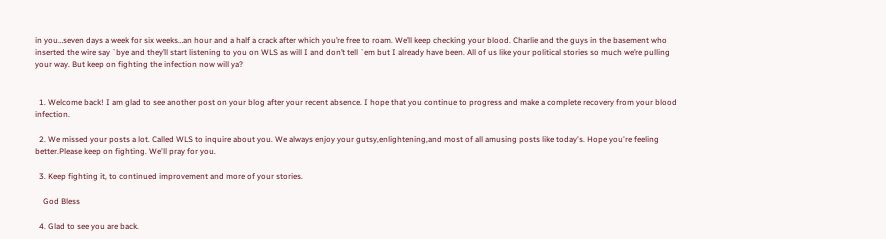in you…seven days a week for six weeks…an hour and a half a crack after which you’re free to roam. We’ll keep checking your blood. Charlie and the guys in the basement who inserted the wire say `bye and they’ll start listening to you on WLS as will I and don’t tell `em but I already have been. All of us like your political stories so much we’re pulling your way. But keep on fighting the infection now will ya?


  1. Welcome back! I am glad to see another post on your blog after your recent absence. I hope that you continue to progress and make a complete recovery from your blood infection.

  2. We missed your posts a lot. Called WLS to inquire about you. We always enjoy your gutsy,enlightening,and most of all amusing posts like today's. Hope you're feeling better.Please keep on fighting. We'll pray for you.

  3. Keep fighting it, to continued improvement and more of your stories.

    God Bless

  4. Glad to see you are back.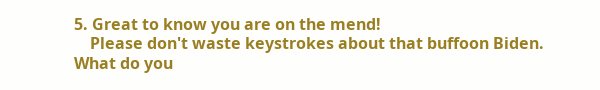5. Great to know you are on the mend!
    Please don't waste keystrokes about that buffoon Biden. What do you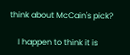think about McCain's pick?

    I happen to think it is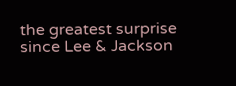the greatest surprise since Lee & Jackson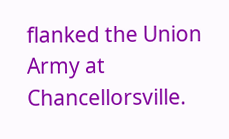flanked the Union Army at Chancellorsville.